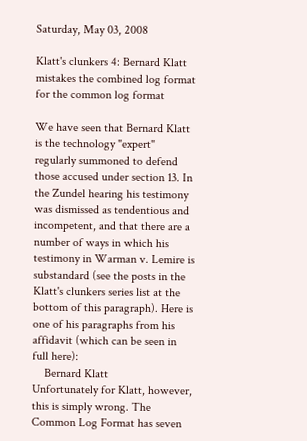Saturday, May 03, 2008

Klatt's clunkers 4: Bernard Klatt mistakes the combined log format for the common log format

We have seen that Bernard Klatt is the technology "expert" regularly summoned to defend those accused under section 13. In the Zundel hearing his testimony was dismissed as tendentious and incompetent, and that there are a number of ways in which his testimony in Warman v. Lemire is substandard (see the posts in the Klatt's clunkers series list at the bottom of this paragraph). Here is one of his paragraphs from his affidavit (which can be seen in full here):
    Bernard Klatt
Unfortunately for Klatt, however, this is simply wrong. The Common Log Format has seven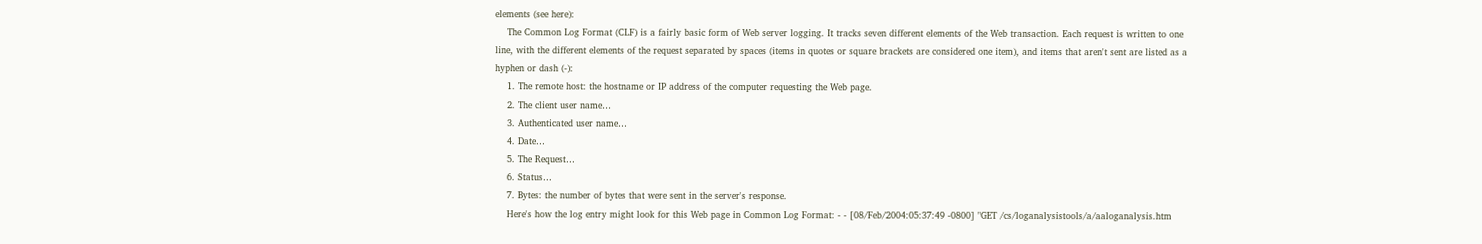elements (see here):
    The Common Log Format (CLF) is a fairly basic form of Web server logging. It tracks seven different elements of the Web transaction. Each request is written to one line, with the different elements of the request separated by spaces (items in quotes or square brackets are considered one item), and items that aren't sent are listed as a hyphen or dash (-):
    1. The remote host: the hostname or IP address of the computer requesting the Web page.
    2. The client user name…
    3. Authenticated user name…
    4. Date…
    5. The Request…
    6. Status…
    7. Bytes: the number of bytes that were sent in the server's response.
    Here's how the log entry might look for this Web page in Common Log Format: - - [08/Feb/2004:05:37:49 -0800] "GET /cs/loganalysistools/a/aaloganalysis.htm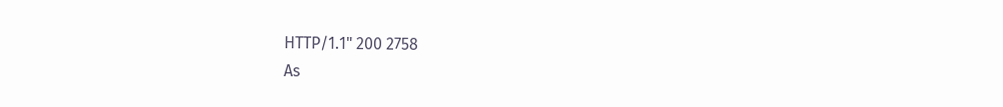HTTP/1.1" 200 2758
As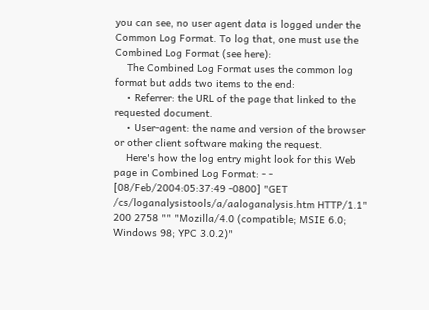you can see, no user agent data is logged under the Common Log Format. To log that, one must use the Combined Log Format (see here):
    The Combined Log Format uses the common log format but adds two items to the end:
    • Referrer: the URL of the page that linked to the requested document.
    • User-agent: the name and version of the browser or other client software making the request.
    Here's how the log entry might look for this Web page in Combined Log Format: - - [08/Feb/2004:05:37:49 -0800] "GET /cs/loganalysistools/a/aaloganalysis.htm HTTP/1.1" 200 2758 "" "Mozilla/4.0 (compatible; MSIE 6.0; Windows 98; YPC 3.0.2)"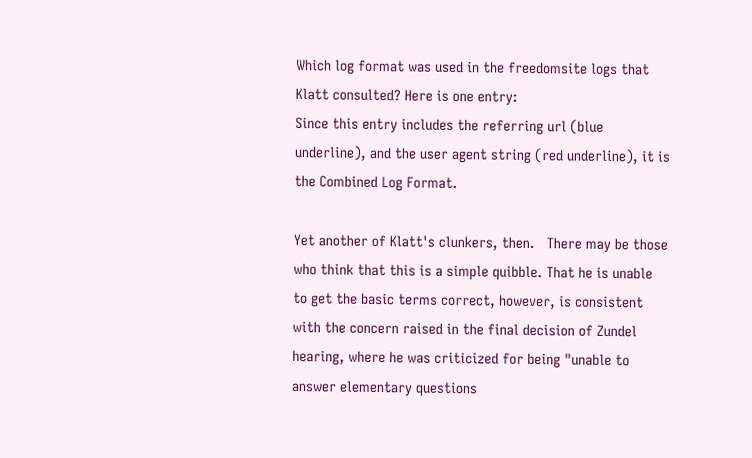Which log format was used in the freedomsite logs that Klatt consulted? Here is one entry:
Since this entry includes the referring url (blue underline), and the user agent string (red underline), it is the Combined Log Format.

Yet another of Klatt's clunkers, then.   There may be those who think that this is a simple quibble. That he is unable to get the basic terms correct, however, is consistent with the concern raised in the final decision of Zundel hearing, where he was criticized for being "unable to answer elementary questions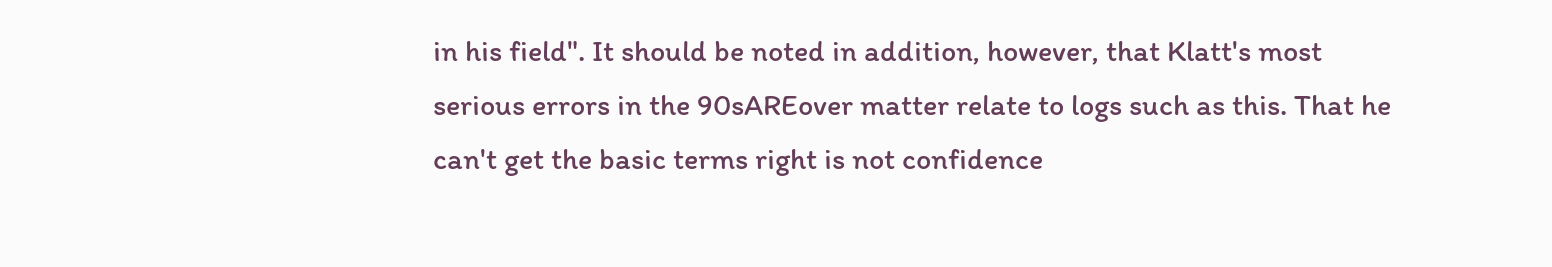in his field". It should be noted in addition, however, that Klatt's most serious errors in the 90sAREover matter relate to logs such as this. That he can't get the basic terms right is not confidence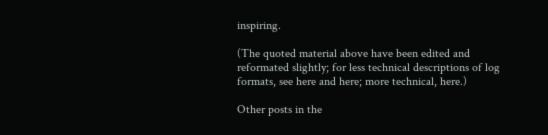inspiring.

(The quoted material above have been edited and reformated slightly; for less technical descriptions of log formats, see here and here; more technical, here.)

Other posts in the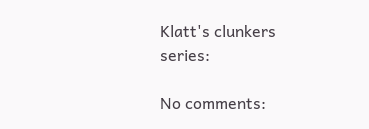Klatt's clunkers series:

No comments: